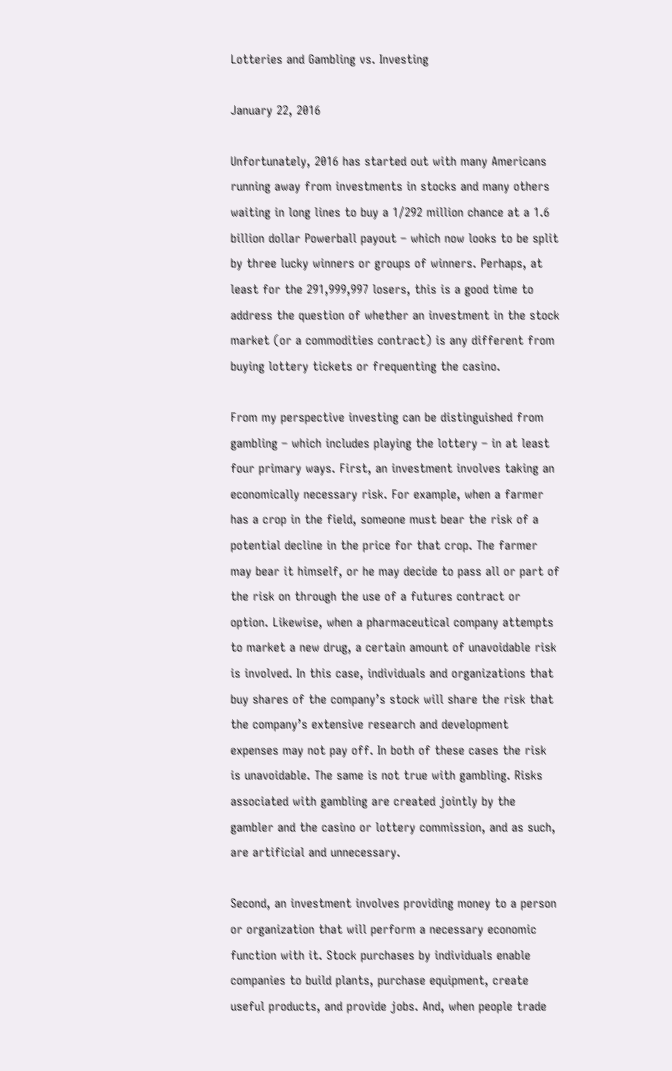Lotteries and Gambling vs. Investing

January 22, 2016

Unfortunately, 2016 has started out with many Americans running away from investments in stocks and many others waiting in long lines to buy a 1/292 million chance at a 1.6 billion dollar Powerball payout – which now looks to be split by three lucky winners or groups of winners. Perhaps, at least for the 291,999,997 losers, this is a good time to address the question of whether an investment in the stock market (or a commodities contract) is any different from buying lottery tickets or frequenting the casino.

From my perspective investing can be distinguished from gambling – which includes playing the lottery – in at least four primary ways. First, an investment involves taking an economically necessary risk. For example, when a farmer has a crop in the field, someone must bear the risk of a potential decline in the price for that crop. The farmer may bear it himself, or he may decide to pass all or part of the risk on through the use of a futures contract or option. Likewise, when a pharmaceutical company attempts to market a new drug, a certain amount of unavoidable risk is involved. In this case, individuals and organizations that buy shares of the company’s stock will share the risk that the company’s extensive research and development expenses may not pay off. In both of these cases the risk is unavoidable. The same is not true with gambling. Risks associated with gambling are created jointly by the gambler and the casino or lottery commission, and as such, are artificial and unnecessary.

Second, an investment involves providing money to a person or organization that will perform a necessary economic function with it. Stock purchases by individuals enable companies to build plants, purchase equipment, create useful products, and provide jobs. And, when people trade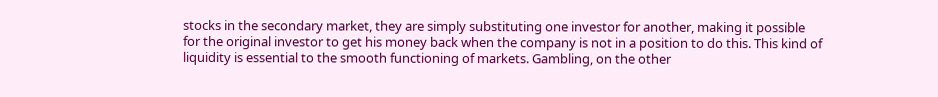stocks in the secondary market, they are simply substituting one investor for another, making it possible for the original investor to get his money back when the company is not in a position to do this. This kind of liquidity is essential to the smooth functioning of markets. Gambling, on the other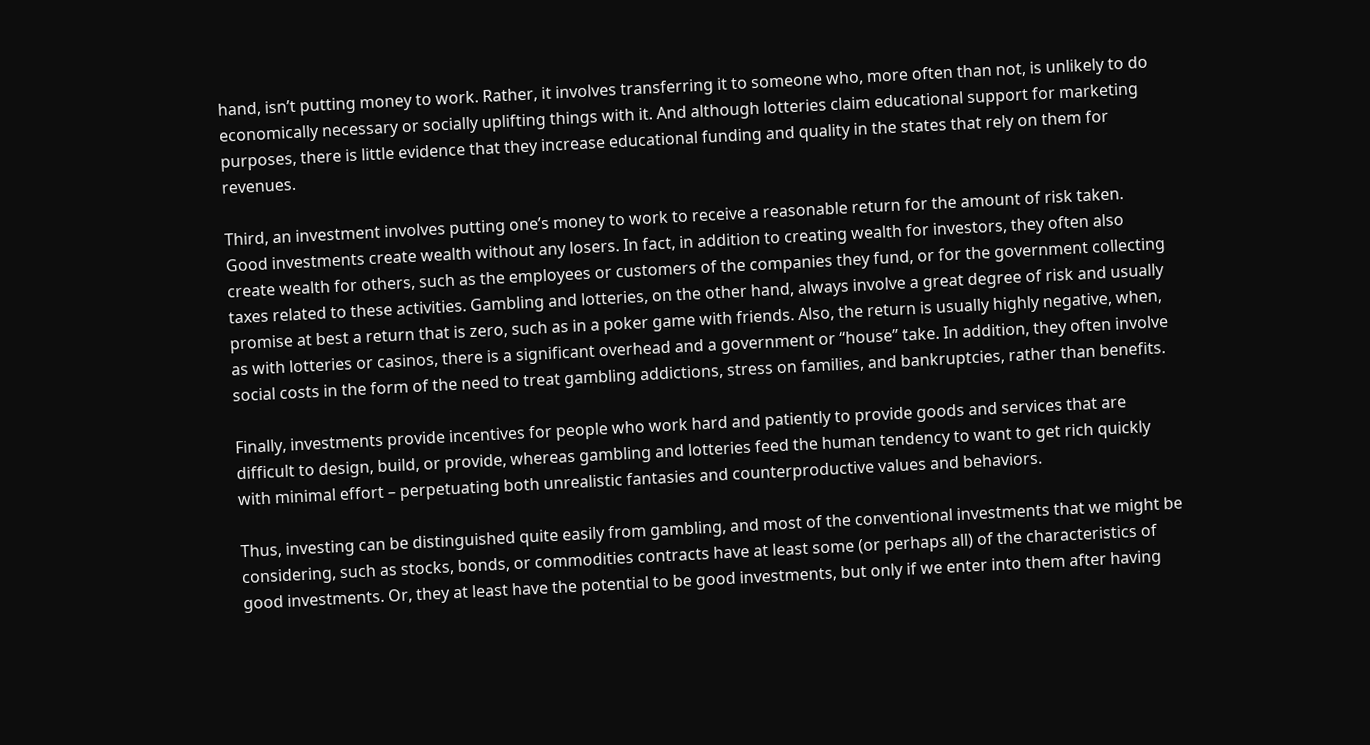hand, isn’t putting money to work. Rather, it involves transferring it to someone who, more often than not, is unlikely to do economically necessary or socially uplifting things with it. And although lotteries claim educational support for marketing purposes, there is little evidence that they increase educational funding and quality in the states that rely on them for revenues.

Third, an investment involves putting one’s money to work to receive a reasonable return for the amount of risk taken. Good investments create wealth without any losers. In fact, in addition to creating wealth for investors, they often also create wealth for others, such as the employees or customers of the companies they fund, or for the government collecting taxes related to these activities. Gambling and lotteries, on the other hand, always involve a great degree of risk and usually promise at best a return that is zero, such as in a poker game with friends. Also, the return is usually highly negative, when, as with lotteries or casinos, there is a significant overhead and a government or “house” take. In addition, they often involve social costs in the form of the need to treat gambling addictions, stress on families, and bankruptcies, rather than benefits.

Finally, investments provide incentives for people who work hard and patiently to provide goods and services that are difficult to design, build, or provide, whereas gambling and lotteries feed the human tendency to want to get rich quickly with minimal effort – perpetuating both unrealistic fantasies and counterproductive values and behaviors.

Thus, investing can be distinguished quite easily from gambling, and most of the conventional investments that we might be considering, such as stocks, bonds, or commodities contracts have at least some (or perhaps all) of the characteristics of good investments. Or, they at least have the potential to be good investments, but only if we enter into them after having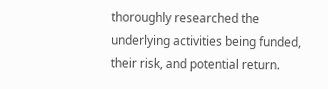thoroughly researched the underlying activities being funded, their risk, and potential return.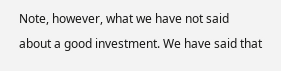Note, however, what we have not said about a good investment. We have said that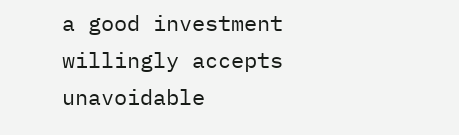a good investment willingly accepts unavoidable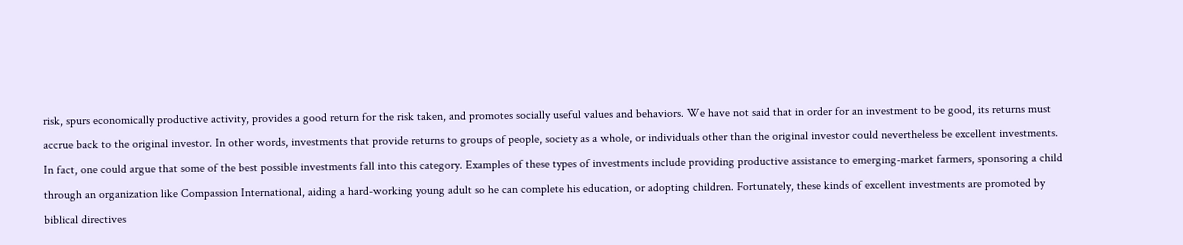risk, spurs economically productive activity, provides a good return for the risk taken, and promotes socially useful values and behaviors. We have not said that in order for an investment to be good, its returns must accrue back to the original investor. In other words, investments that provide returns to groups of people, society as a whole, or individuals other than the original investor could nevertheless be excellent investments. In fact, one could argue that some of the best possible investments fall into this category. Examples of these types of investments include providing productive assistance to emerging-market farmers, sponsoring a child through an organization like Compassion International, aiding a hard-working young adult so he can complete his education, or adopting children. Fortunately, these kinds of excellent investments are promoted by biblical directives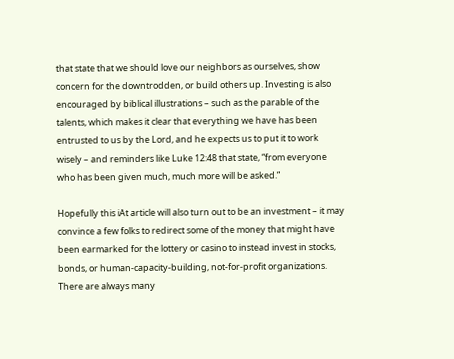that state that we should love our neighbors as ourselves, show concern for the downtrodden, or build others up. Investing is also encouraged by biblical illustrations – such as the parable of the talents, which makes it clear that everything we have has been entrusted to us by the Lord, and he expects us to put it to work wisely – and reminders like Luke 12:48 that state, “from everyone who has been given much, much more will be asked.”

Hopefully this iAt article will also turn out to be an investment – it may convince a few folks to redirect some of the money that might have been earmarked for the lottery or casino to instead invest in stocks, bonds, or human-capacity-building, not-for-profit organizations. There are always many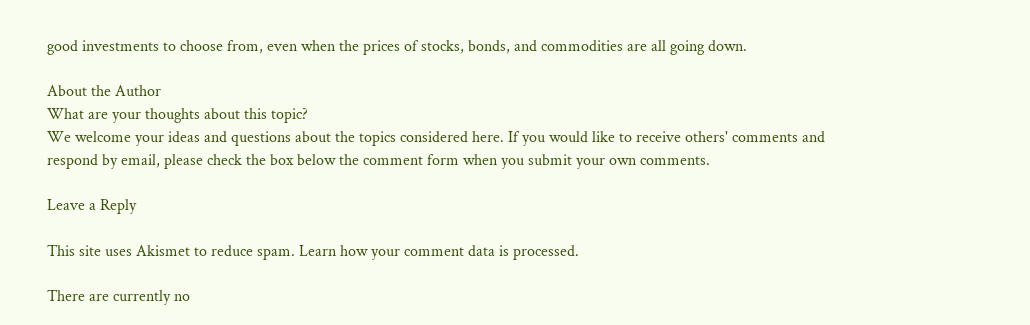good investments to choose from, even when the prices of stocks, bonds, and commodities are all going down.

About the Author
What are your thoughts about this topic?
We welcome your ideas and questions about the topics considered here. If you would like to receive others' comments and respond by email, please check the box below the comment form when you submit your own comments.

Leave a Reply

This site uses Akismet to reduce spam. Learn how your comment data is processed.

There are currently no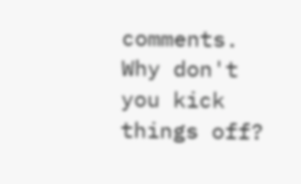comments. Why don't you kick things off?